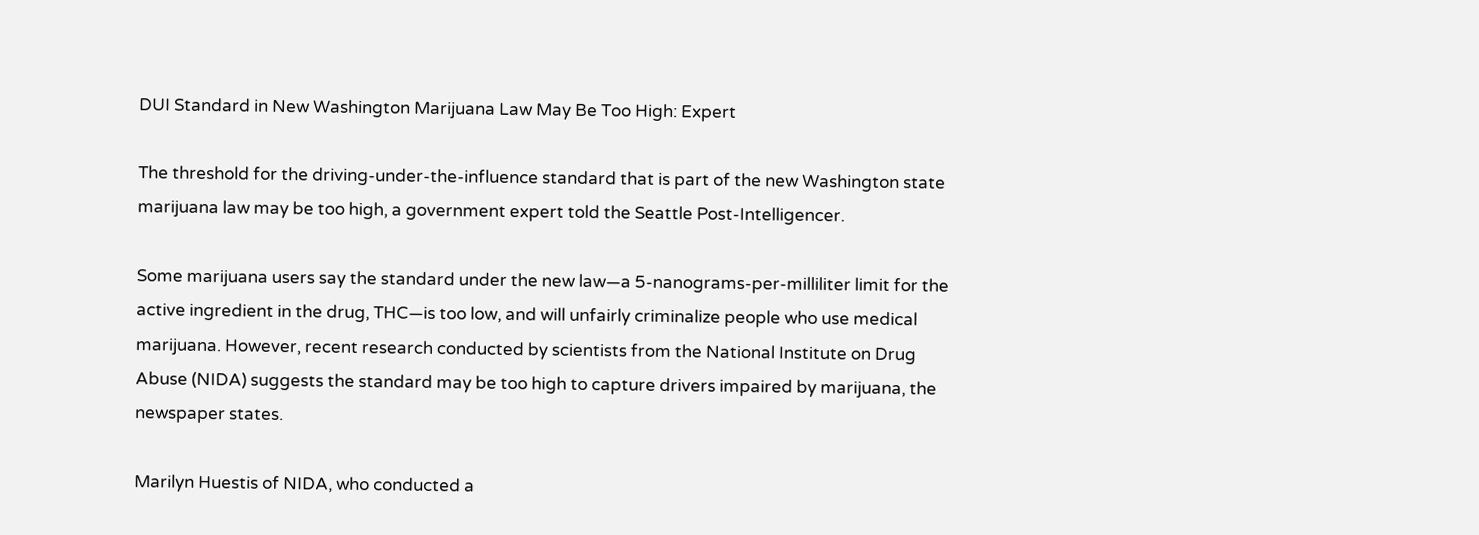DUI Standard in New Washington Marijuana Law May Be Too High: Expert

The threshold for the driving-under-the-influence standard that is part of the new Washington state marijuana law may be too high, a government expert told the Seattle Post-Intelligencer.

Some marijuana users say the standard under the new law—a 5-nanograms-per-milliliter limit for the active ingredient in the drug, THC—is too low, and will unfairly criminalize people who use medical marijuana. However, recent research conducted by scientists from the National Institute on Drug Abuse (NIDA) suggests the standard may be too high to capture drivers impaired by marijuana, the newspaper states.

Marilyn Huestis of NIDA, who conducted a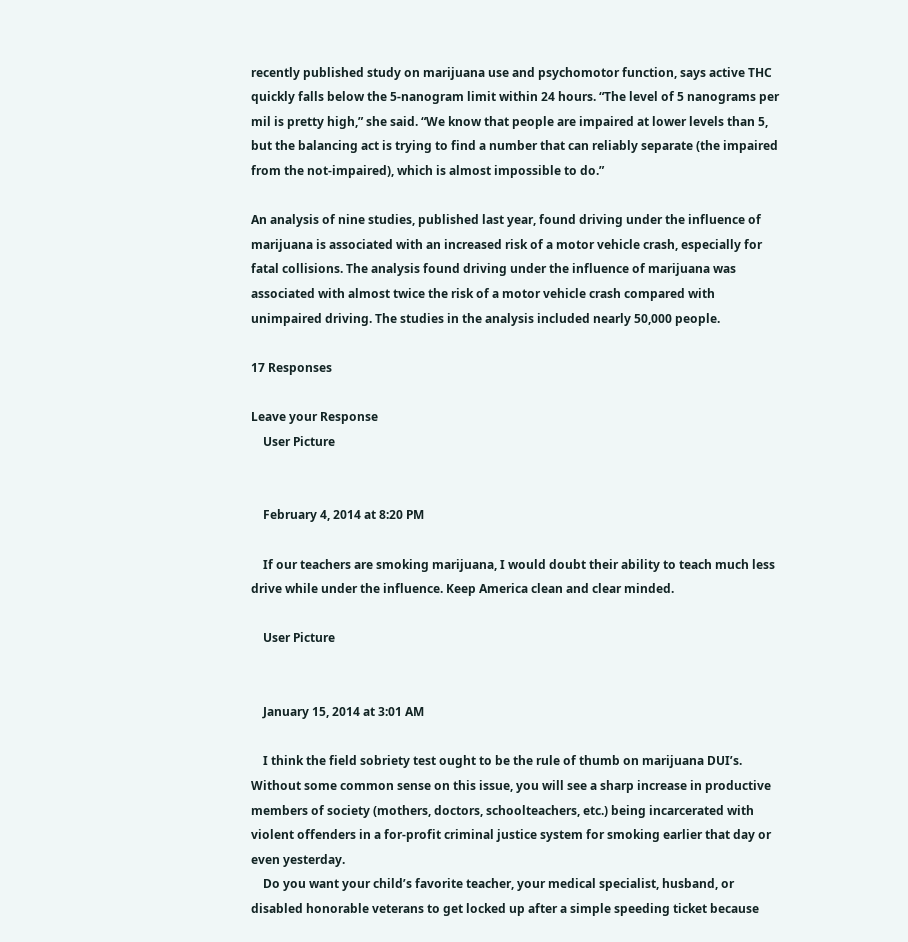recently published study on marijuana use and psychomotor function, says active THC quickly falls below the 5-nanogram limit within 24 hours. “The level of 5 nanograms per mil is pretty high,” she said. “We know that people are impaired at lower levels than 5, but the balancing act is trying to find a number that can reliably separate (the impaired from the not-impaired), which is almost impossible to do.”

An analysis of nine studies, published last year, found driving under the influence of marijuana is associated with an increased risk of a motor vehicle crash, especially for fatal collisions. The analysis found driving under the influence of marijuana was associated with almost twice the risk of a motor vehicle crash compared with unimpaired driving. The studies in the analysis included nearly 50,000 people.

17 Responses

Leave your Response
    User Picture


    February 4, 2014 at 8:20 PM

    If our teachers are smoking marijuana, I would doubt their ability to teach much less drive while under the influence. Keep America clean and clear minded.

    User Picture


    January 15, 2014 at 3:01 AM

    I think the field sobriety test ought to be the rule of thumb on marijuana DUI’s. Without some common sense on this issue, you will see a sharp increase in productive members of society (mothers, doctors, schoolteachers, etc.) being incarcerated with violent offenders in a for-profit criminal justice system for smoking earlier that day or even yesterday.
    Do you want your child’s favorite teacher, your medical specialist, husband, or disabled honorable veterans to get locked up after a simple speeding ticket because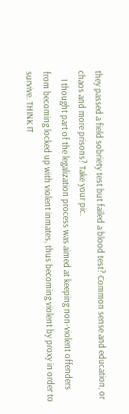they passed a field sobriety test but failed a blood test? Common sense and education, or chaos and more prisons? Take your pic.
    I thought part of the legalization process was aimed at keeping non-violent offenders from becoming locked up with violent inmates, thus becoming violent by proxy in order to survive. THINK IT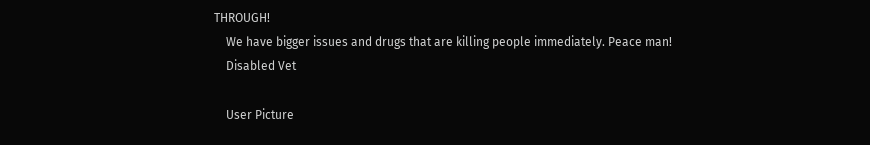THROUGH!
    We have bigger issues and drugs that are killing people immediately. Peace man!
    Disabled Vet

    User Picture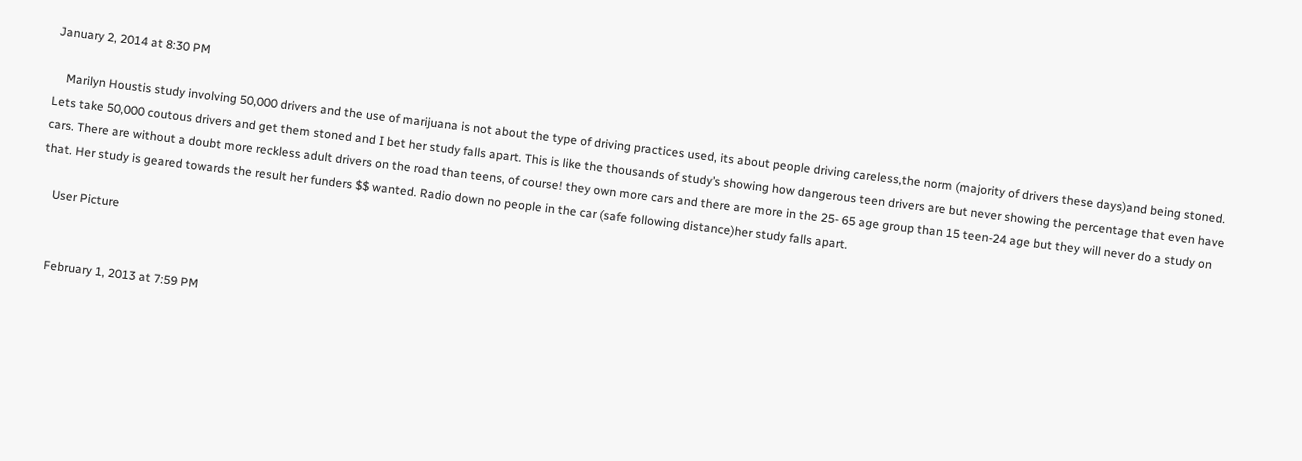January 2, 2014 at 8:30 PM

    Marilyn Houstis study involving 50,000 drivers and the use of marijuana is not about the type of driving practices used, its about people driving careless,the norm (majority of drivers these days)and being stoned. Lets take 50,000 coutous drivers and get them stoned and I bet her study falls apart. This is like the thousands of study’s showing how dangerous teen drivers are but never showing the percentage that even have cars. There are without a doubt more reckless adult drivers on the road than teens, of course! they own more cars and there are more in the 25- 65 age group than 15 teen-24 age but they will never do a study on that. Her study is geared towards the result her funders $$ wanted. Radio down no people in the car (safe following distance)her study falls apart.

    User Picture


    February 1, 2013 at 7:59 PM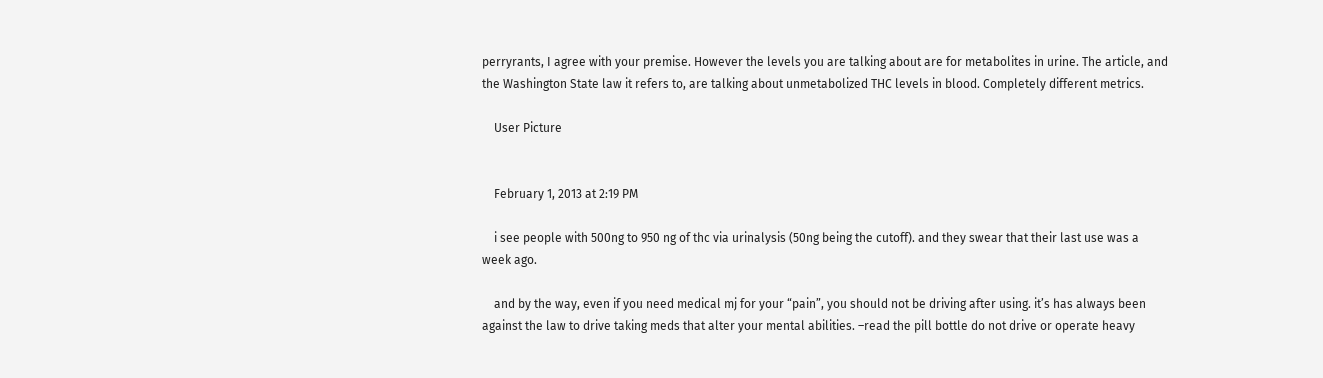perryrants, I agree with your premise. However the levels you are talking about are for metabolites in urine. The article, and the Washington State law it refers to, are talking about unmetabolized THC levels in blood. Completely different metrics.

    User Picture


    February 1, 2013 at 2:19 PM

    i see people with 500ng to 950 ng of thc via urinalysis (50ng being the cutoff). and they swear that their last use was a week ago.

    and by the way, even if you need medical mj for your “pain”, you should not be driving after using. it’s has always been against the law to drive taking meds that alter your mental abilities. –read the pill bottle do not drive or operate heavy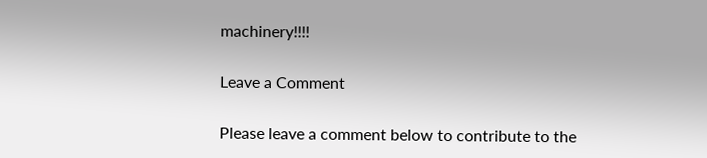machinery!!!!

Leave a Comment

Please leave a comment below to contribute to the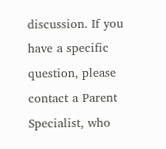discussion. If you have a specific question, please contact a Parent Specialist, who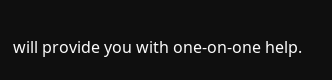will provide you with one-on-one help.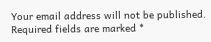Your email address will not be published. Required fields are marked *